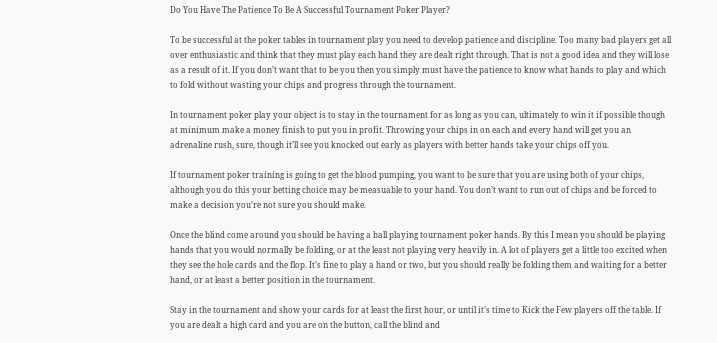Do You Have The Patience To Be A Successful Tournament Poker Player?

To be successful at the poker tables in tournament play you need to develop patience and discipline. Too many bad players get all over enthusiastic and think that they must play each hand they are dealt right through. That is not a good idea and they will lose as a result of it. If you don’t want that to be you then you simply must have the patience to know what hands to play and which to fold without wasting your chips and progress through the tournament.

In tournament poker play your object is to stay in the tournament for as long as you can, ultimately to win it if possible though at minimum make a money finish to put you in profit. Throwing your chips in on each and every hand will get you an adrenaline rush, sure, though it’ll see you knocked out early as players with better hands take your chips off you.

If tournament poker training is going to get the blood pumping, you want to be sure that you are using both of your chips, although you do this your betting choice may be measuable to your hand. You don’t want to run out of chips and be forced to make a decision you’re not sure you should make.

Once the blind come around you should be having a ball playing tournament poker hands. By this I mean you should be playing hands that you would normally be folding, or at the least not playing very heavily in. A lot of players get a little too excited when they see the hole cards and the flop. It’s fine to play a hand or two, but you should really be folding them and waiting for a better hand, or at least a better position in the tournament.

Stay in the tournament and show your cards for at least the first hour, or until it’s time to Kick the Few players off the table. If you are dealt a high card and you are on the button, call the blind and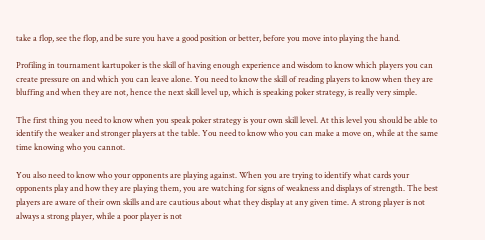take a flop, see the flop, and be sure you have a good position or better, before you move into playing the hand.

Profiling in tournament kartupoker is the skill of having enough experience and wisdom to know which players you can create pressure on and which you can leave alone. You need to know the skill of reading players to know when they are bluffing and when they are not, hence the next skill level up, which is speaking poker strategy, is really very simple.

The first thing you need to know when you speak poker strategy is your own skill level. At this level you should be able to identify the weaker and stronger players at the table. You need to know who you can make a move on, while at the same time knowing who you cannot.

You also need to know who your opponents are playing against. When you are trying to identify what cards your opponents play and how they are playing them, you are watching for signs of weakness and displays of strength. The best players are aware of their own skills and are cautious about what they display at any given time. A strong player is not always a strong player, while a poor player is not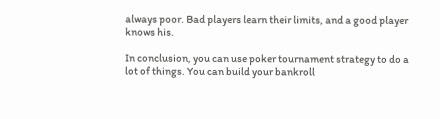always poor. Bad players learn their limits, and a good player knows his.

In conclusion, you can use poker tournament strategy to do a lot of things. You can build your bankroll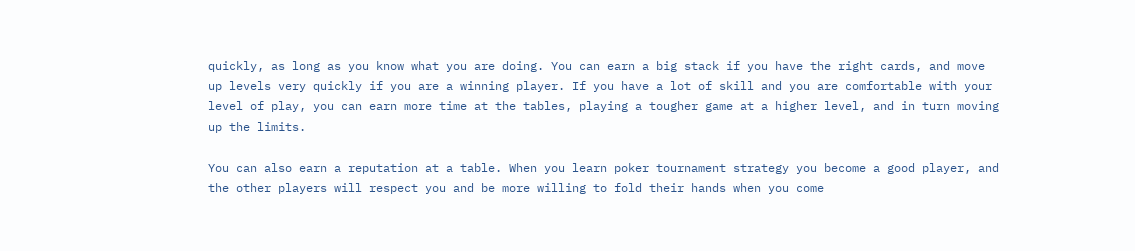quickly, as long as you know what you are doing. You can earn a big stack if you have the right cards, and move up levels very quickly if you are a winning player. If you have a lot of skill and you are comfortable with your level of play, you can earn more time at the tables, playing a tougher game at a higher level, and in turn moving up the limits.

You can also earn a reputation at a table. When you learn poker tournament strategy you become a good player, and the other players will respect you and be more willing to fold their hands when you come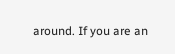around. If you are an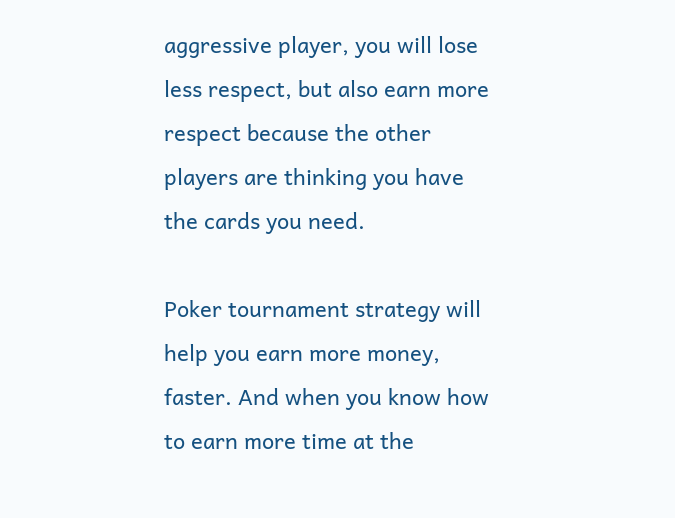aggressive player, you will lose less respect, but also earn more respect because the other players are thinking you have the cards you need.

Poker tournament strategy will help you earn more money, faster. And when you know how to earn more time at the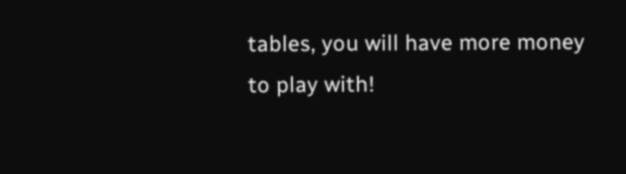tables, you will have more money to play with!